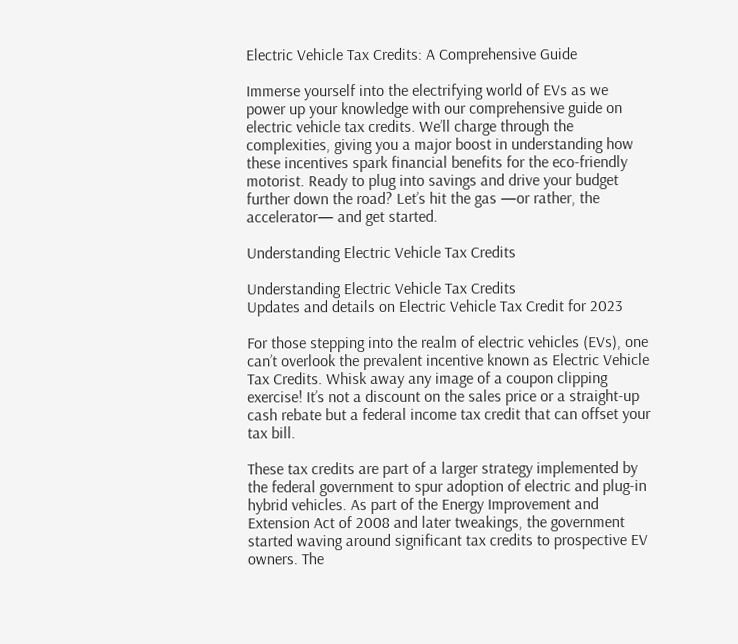Electric Vehicle Tax Credits: A Comprehensive Guide

Immerse yourself into the electrifying world of EVs as we power up your knowledge with our comprehensive guide on electric vehicle tax credits. We’ll charge through the complexities, giving you a major boost in understanding how these incentives spark financial benefits for the eco-friendly motorist. Ready to plug into savings and drive your budget further down the road? Let’s hit the gas —or rather, the accelerator— and get started.

Understanding Electric Vehicle Tax Credits

Understanding Electric Vehicle Tax Credits
Updates and details on Electric Vehicle Tax Credit for 2023

For those stepping into the realm of electric vehicles (EVs), one can’t overlook the prevalent incentive known as Electric Vehicle Tax Credits. Whisk away any image of a coupon clipping exercise! It’s not a discount on the sales price or a straight-up cash rebate but a federal income tax credit that can offset your tax bill.

These tax credits are part of a larger strategy implemented by the federal government to spur adoption of electric and plug-in hybrid vehicles. As part of the Energy Improvement and Extension Act of 2008 and later tweakings, the government started waving around significant tax credits to prospective EV owners. The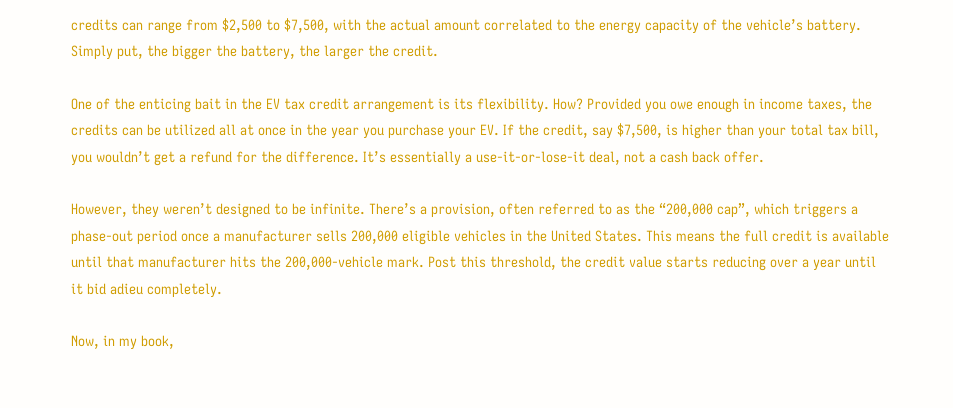credits can range from $2,500 to $7,500, with the actual amount correlated to the energy capacity of the vehicle’s battery. Simply put, the bigger the battery, the larger the credit.

One of the enticing bait in the EV tax credit arrangement is its flexibility. How? Provided you owe enough in income taxes, the credits can be utilized all at once in the year you purchase your EV. If the credit, say $7,500, is higher than your total tax bill, you wouldn’t get a refund for the difference. It’s essentially a use-it-or-lose-it deal, not a cash back offer.

However, they weren’t designed to be infinite. There’s a provision, often referred to as the “200,000 cap”, which triggers a phase-out period once a manufacturer sells 200,000 eligible vehicles in the United States. This means the full credit is available until that manufacturer hits the 200,000-vehicle mark. Post this threshold, the credit value starts reducing over a year until it bid adieu completely.

Now, in my book,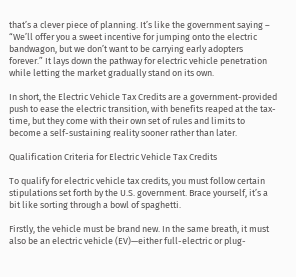that’s a clever piece of planning. It’s like the government saying – “We’ll offer you a sweet incentive for jumping onto the electric bandwagon, but we don’t want to be carrying early adopters forever.” It lays down the pathway for electric vehicle penetration while letting the market gradually stand on its own.

In short, the Electric Vehicle Tax Credits are a government-provided push to ease the electric transition, with benefits reaped at the tax-time, but they come with their own set of rules and limits to become a self-sustaining reality sooner rather than later.

Qualification Criteria for Electric Vehicle Tax Credits

To qualify for electric vehicle tax credits, you must follow certain stipulations set forth by the U.S. government. Brace yourself, it’s a bit like sorting through a bowl of spaghetti.

Firstly, the vehicle must be brand new. In the same breath, it must also be an electric vehicle (EV)—either full-electric or plug-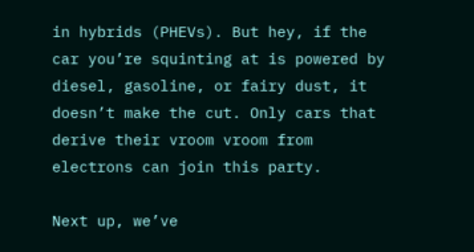in hybrids (PHEVs). But hey, if the car you’re squinting at is powered by diesel, gasoline, or fairy dust, it doesn’t make the cut. Only cars that derive their vroom vroom from electrons can join this party.

Next up, we’ve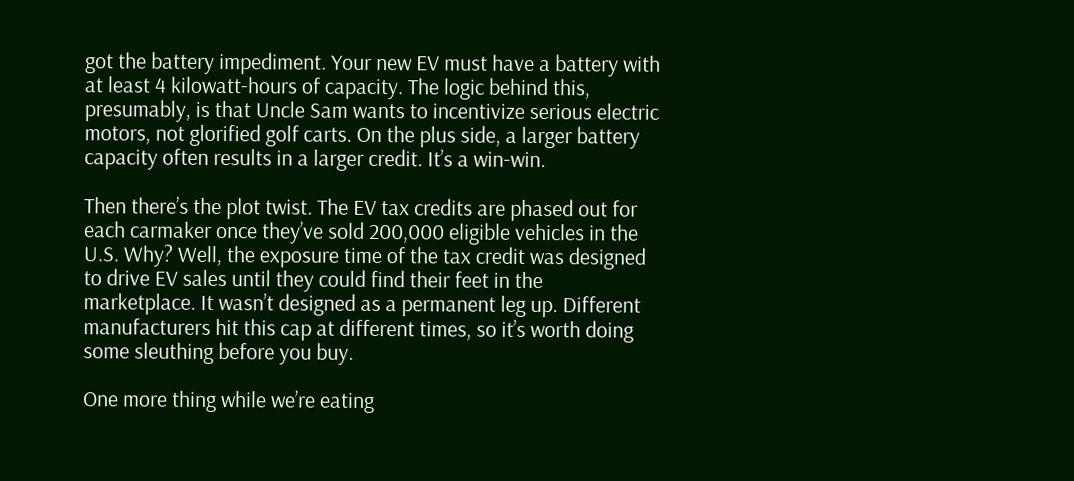got the battery impediment. Your new EV must have a battery with at least 4 kilowatt-hours of capacity. The logic behind this, presumably, is that Uncle Sam wants to incentivize serious electric motors, not glorified golf carts. On the plus side, a larger battery capacity often results in a larger credit. It’s a win-win.

Then there’s the plot twist. The EV tax credits are phased out for each carmaker once they’ve sold 200,000 eligible vehicles in the U.S. Why? Well, the exposure time of the tax credit was designed to drive EV sales until they could find their feet in the marketplace. It wasn’t designed as a permanent leg up. Different manufacturers hit this cap at different times, so it’s worth doing some sleuthing before you buy.

One more thing while we’re eating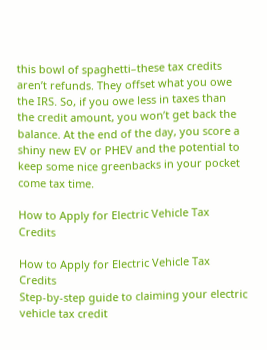this bowl of spaghetti–these tax credits aren’t refunds. They offset what you owe the IRS. So, if you owe less in taxes than the credit amount, you won’t get back the balance. At the end of the day, you score a shiny new EV or PHEV and the potential to keep some nice greenbacks in your pocket come tax time.

How to Apply for Electric Vehicle Tax Credits

How to Apply for Electric Vehicle Tax Credits
Step-by-step guide to claiming your electric vehicle tax credit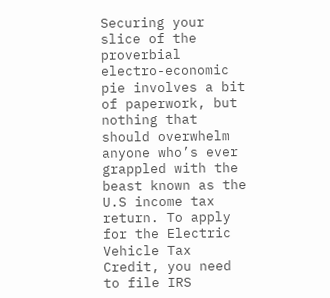Securing your slice of the proverbial electro-economic pie involves a bit of paperwork, but nothing that should overwhelm anyone who’s ever grappled with the beast known as the U.S income tax return. To apply for the Electric Vehicle Tax Credit, you need to file IRS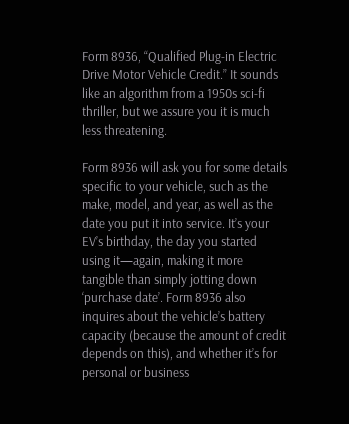Form 8936, “Qualified Plug-in Electric Drive Motor Vehicle Credit.” It sounds like an algorithm from a 1950s sci-fi thriller, but we assure you it is much less threatening.

Form 8936 will ask you for some details specific to your vehicle, such as the make, model, and year, as well as the date you put it into service. It’s your EV’s birthday, the day you started using it—again, making it more tangible than simply jotting down ‘purchase date’. Form 8936 also inquires about the vehicle’s battery capacity (because the amount of credit depends on this), and whether it’s for personal or business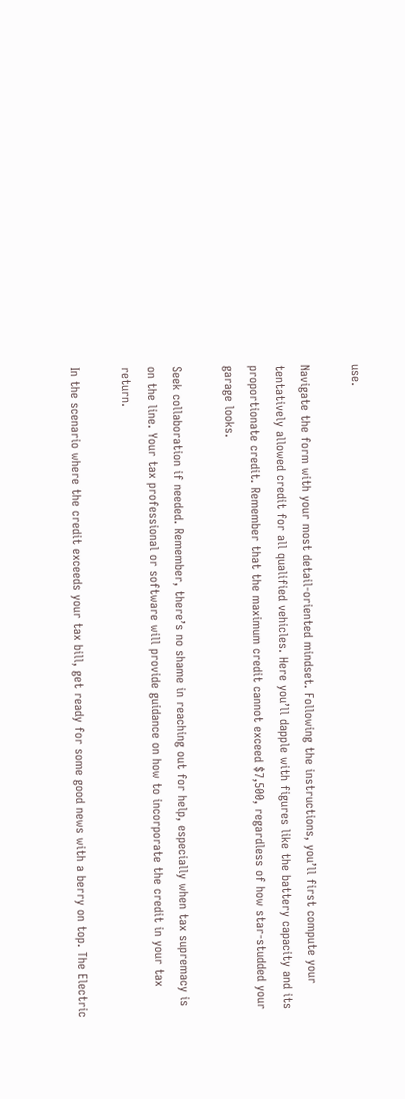use.

Navigate the form with your most detail-oriented mindset. Following the instructions, you’ll first compute your tentatively allowed credit for all qualified vehicles. Here you’ll dapple with figures like the battery capacity and its proportionate credit. Remember that the maximum credit cannot exceed $7,500, regardless of how star-studded your garage looks.

Seek collaboration if needed. Remember, there’s no shame in reaching out for help, especially when tax supremacy is on the line. Your tax professional or software will provide guidance on how to incorporate the credit in your tax return.

In the scenario where the credit exceeds your tax bill, get ready for some good news with a berry on top. The Electric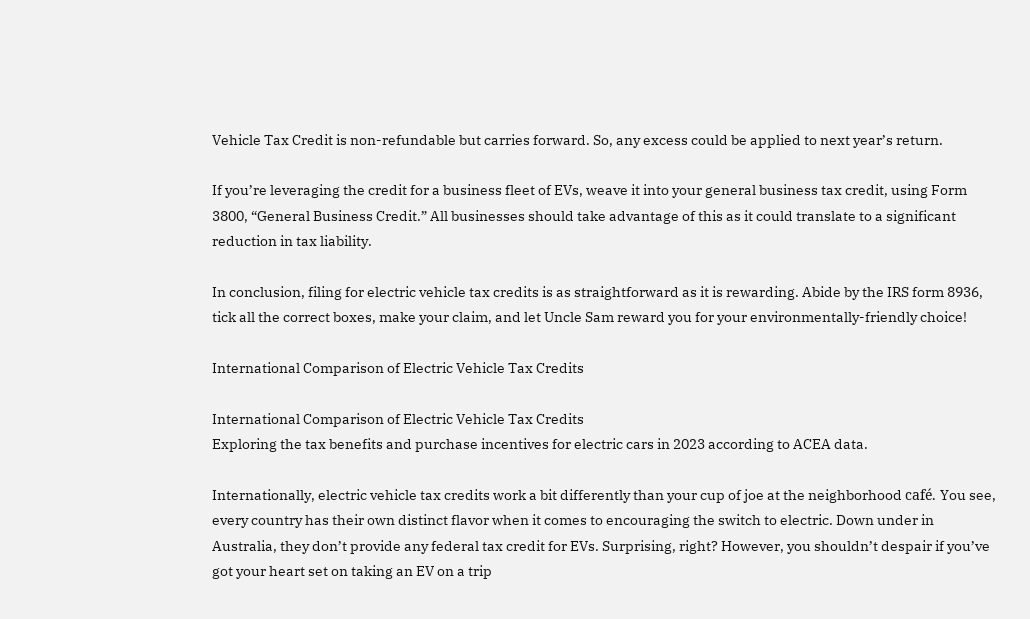Vehicle Tax Credit is non-refundable but carries forward. So, any excess could be applied to next year’s return.

If you’re leveraging the credit for a business fleet of EVs, weave it into your general business tax credit, using Form 3800, “General Business Credit.” All businesses should take advantage of this as it could translate to a significant reduction in tax liability.

In conclusion, filing for electric vehicle tax credits is as straightforward as it is rewarding. Abide by the IRS form 8936, tick all the correct boxes, make your claim, and let Uncle Sam reward you for your environmentally-friendly choice!

International Comparison of Electric Vehicle Tax Credits

International Comparison of Electric Vehicle Tax Credits
Exploring the tax benefits and purchase incentives for electric cars in 2023 according to ACEA data.

Internationally, electric vehicle tax credits work a bit differently than your cup of joe at the neighborhood café. You see, every country has their own distinct flavor when it comes to encouraging the switch to electric. Down under in Australia, they don’t provide any federal tax credit for EVs. Surprising, right? However, you shouldn’t despair if you’ve got your heart set on taking an EV on a trip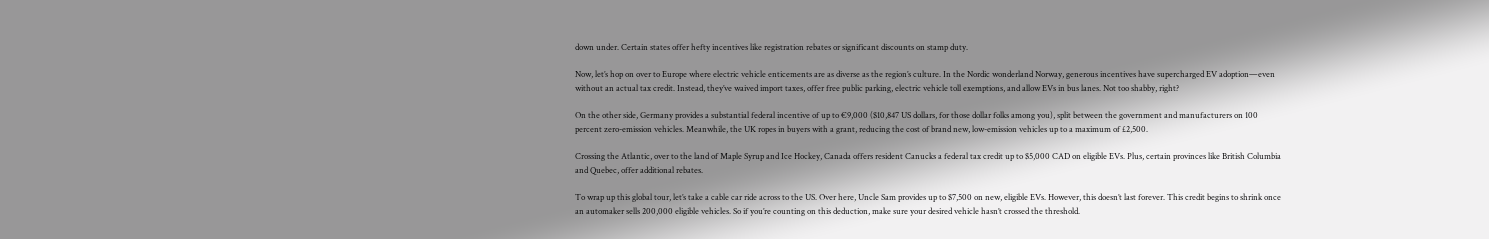down under. Certain states offer hefty incentives like registration rebates or significant discounts on stamp duty.

Now, let’s hop on over to Europe where electric vehicle enticements are as diverse as the region’s culture. In the Nordic wonderland Norway, generous incentives have supercharged EV adoption—even without an actual tax credit. Instead, they’ve waived import taxes, offer free public parking, electric vehicle toll exemptions, and allow EVs in bus lanes. Not too shabby, right?

On the other side, Germany provides a substantial federal incentive of up to €9,000 ($10,847 US dollars, for those dollar folks among you), split between the government and manufacturers on 100 percent zero-emission vehicles. Meanwhile, the UK ropes in buyers with a grant, reducing the cost of brand new, low-emission vehicles up to a maximum of £2,500.

Crossing the Atlantic, over to the land of Maple Syrup and Ice Hockey, Canada offers resident Canucks a federal tax credit up to $5,000 CAD on eligible EVs. Plus, certain provinces like British Columbia and Quebec, offer additional rebates.

To wrap up this global tour, let’s take a cable car ride across to the US. Over here, Uncle Sam provides up to $7,500 on new, eligible EVs. However, this doesn’t last forever. This credit begins to shrink once an automaker sells 200,000 eligible vehicles. So if you’re counting on this deduction, make sure your desired vehicle hasn’t crossed the threshold.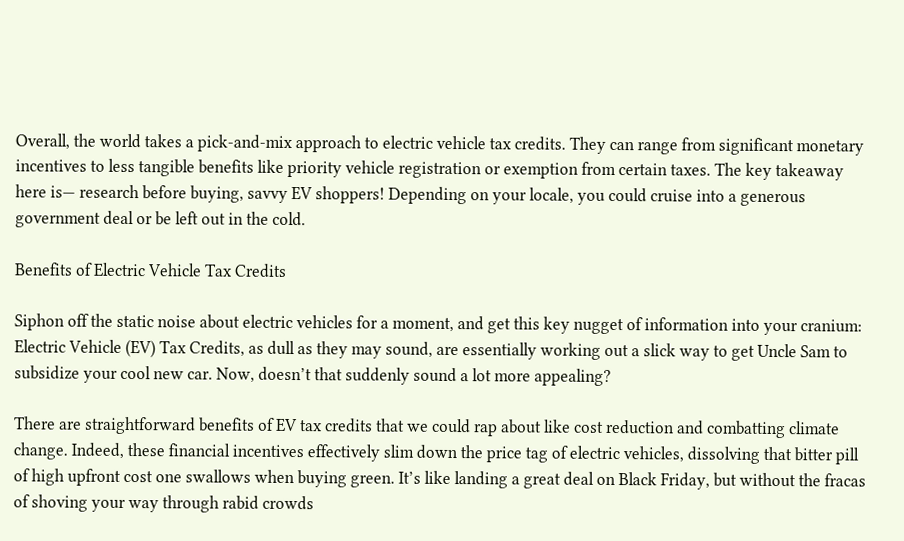Overall, the world takes a pick-and-mix approach to electric vehicle tax credits. They can range from significant monetary incentives to less tangible benefits like priority vehicle registration or exemption from certain taxes. The key takeaway here is— research before buying, savvy EV shoppers! Depending on your locale, you could cruise into a generous government deal or be left out in the cold.

Benefits of Electric Vehicle Tax Credits

Siphon off the static noise about electric vehicles for a moment, and get this key nugget of information into your cranium: Electric Vehicle (EV) Tax Credits, as dull as they may sound, are essentially working out a slick way to get Uncle Sam to subsidize your cool new car. Now, doesn’t that suddenly sound a lot more appealing?

There are straightforward benefits of EV tax credits that we could rap about like cost reduction and combatting climate change. Indeed, these financial incentives effectively slim down the price tag of electric vehicles, dissolving that bitter pill of high upfront cost one swallows when buying green. It’s like landing a great deal on Black Friday, but without the fracas of shoving your way through rabid crowds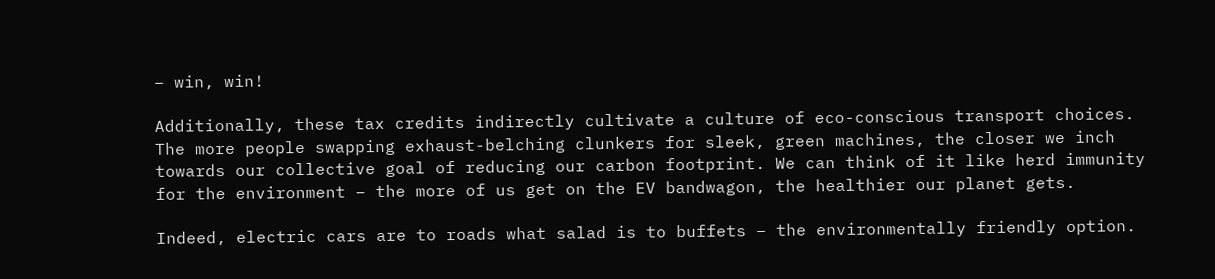– win, win!

Additionally, these tax credits indirectly cultivate a culture of eco-conscious transport choices. The more people swapping exhaust-belching clunkers for sleek, green machines, the closer we inch towards our collective goal of reducing our carbon footprint. We can think of it like herd immunity for the environment – the more of us get on the EV bandwagon, the healthier our planet gets.

Indeed, electric cars are to roads what salad is to buffets – the environmentally friendly option.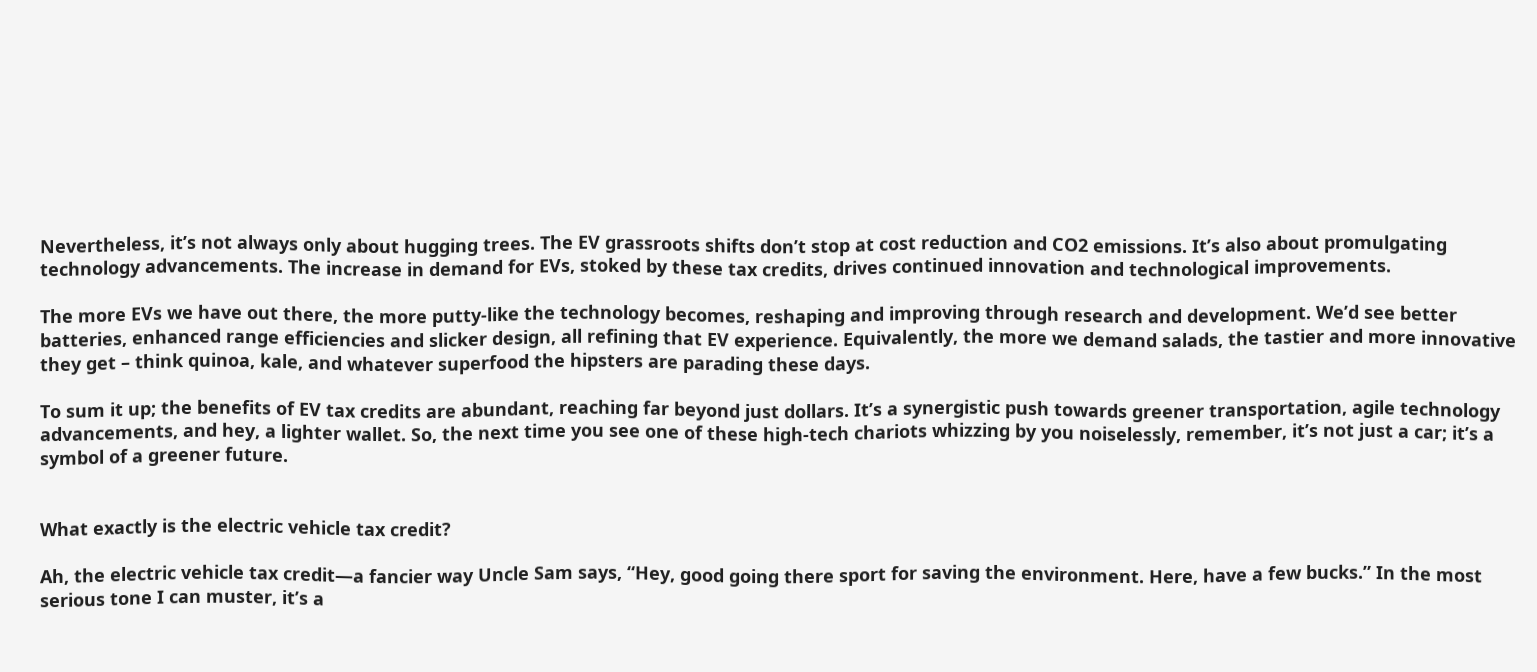Nevertheless, it’s not always only about hugging trees. The EV grassroots shifts don’t stop at cost reduction and CO2 emissions. It’s also about promulgating technology advancements. The increase in demand for EVs, stoked by these tax credits, drives continued innovation and technological improvements.

The more EVs we have out there, the more putty-like the technology becomes, reshaping and improving through research and development. We’d see better batteries, enhanced range efficiencies and slicker design, all refining that EV experience. Equivalently, the more we demand salads, the tastier and more innovative they get – think quinoa, kale, and whatever superfood the hipsters are parading these days.

To sum it up; the benefits of EV tax credits are abundant, reaching far beyond just dollars. It’s a synergistic push towards greener transportation, agile technology advancements, and hey, a lighter wallet. So, the next time you see one of these high-tech chariots whizzing by you noiselessly, remember, it’s not just a car; it’s a symbol of a greener future.


What exactly is the electric vehicle tax credit?

Ah, the electric vehicle tax credit—a fancier way Uncle Sam says, “Hey, good going there sport for saving the environment. Here, have a few bucks.” In the most serious tone I can muster, it’s a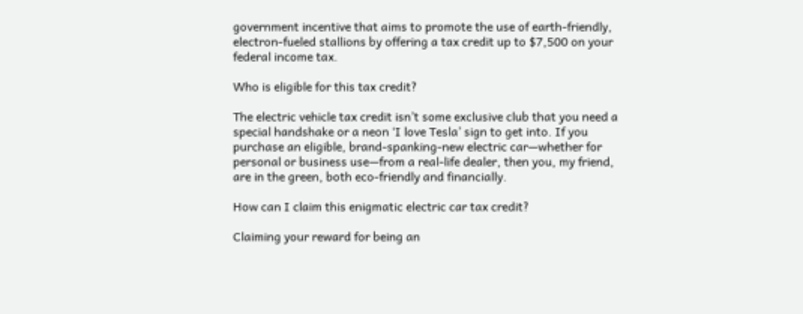government incentive that aims to promote the use of earth-friendly, electron-fueled stallions by offering a tax credit up to $7,500 on your federal income tax.

Who is eligible for this tax credit?

The electric vehicle tax credit isn’t some exclusive club that you need a special handshake or a neon ‘I love Tesla’ sign to get into. If you purchase an eligible, brand-spanking-new electric car—whether for personal or business use—from a real-life dealer, then you, my friend, are in the green, both eco-friendly and financially.

How can I claim this enigmatic electric car tax credit?

Claiming your reward for being an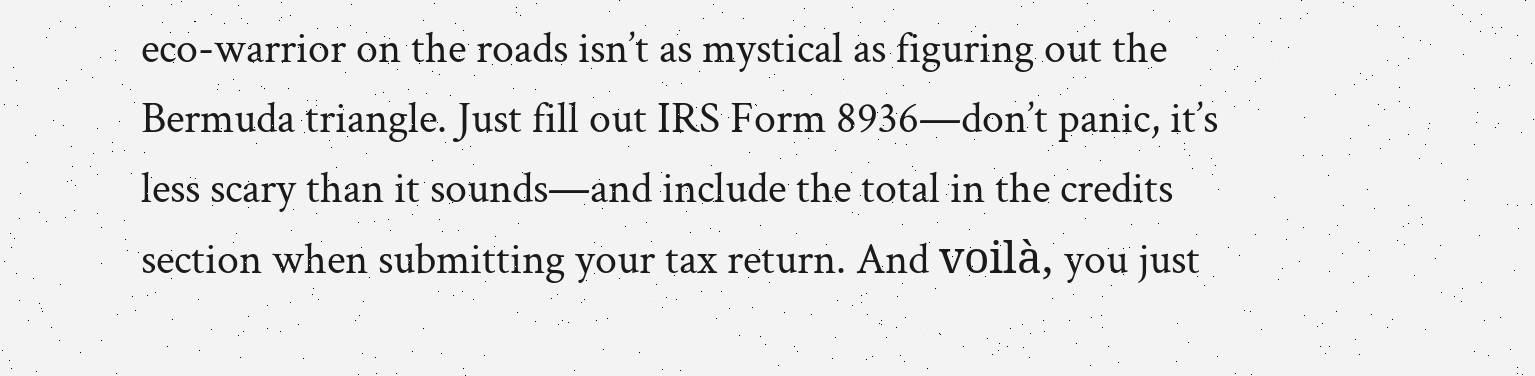eco-warrior on the roads isn’t as mystical as figuring out the Bermuda triangle. Just fill out IRS Form 8936—don’t panic, it’s less scary than it sounds—and include the total in the credits section when submitting your tax return. And voilà, you just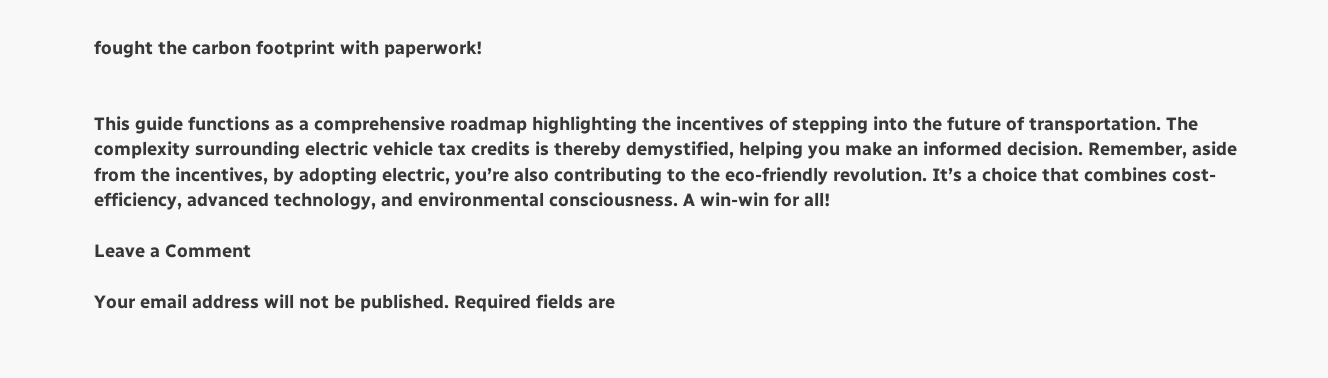fought the carbon footprint with paperwork!


This guide functions as a comprehensive roadmap highlighting the incentives of stepping into the future of transportation. The complexity surrounding electric vehicle tax credits is thereby demystified, helping you make an informed decision. Remember, aside from the incentives, by adopting electric, you’re also contributing to the eco-friendly revolution. It’s a choice that combines cost-efficiency, advanced technology, and environmental consciousness. A win-win for all!

Leave a Comment

Your email address will not be published. Required fields are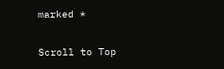marked *

Scroll to Top